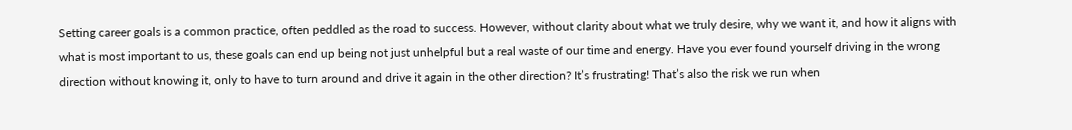Setting career goals is a common practice, often peddled as the road to success. However, without clarity about what we truly desire, why we want it, and how it aligns with what is most important to us, these goals can end up being not just unhelpful but a real waste of our time and energy. Have you ever found yourself driving in the wrong direction without knowing it, only to have to turn around and drive it again in the other direction? It’s frustrating! That’s also the risk we run when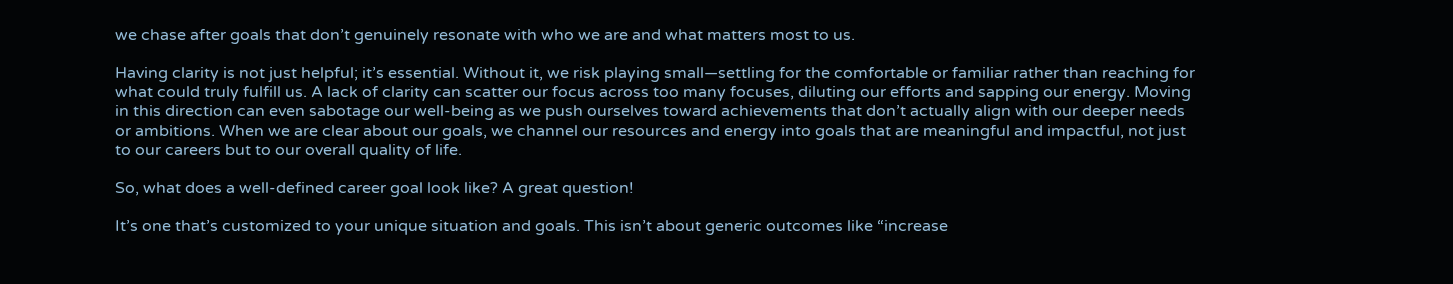we chase after goals that don’t genuinely resonate with who we are and what matters most to us.

Having clarity is not just helpful; it’s essential. Without it, we risk playing small—settling for the comfortable or familiar rather than reaching for what could truly fulfill us. A lack of clarity can scatter our focus across too many focuses, diluting our efforts and sapping our energy. Moving in this direction can even sabotage our well-being as we push ourselves toward achievements that don’t actually align with our deeper needs or ambitions. When we are clear about our goals, we channel our resources and energy into goals that are meaningful and impactful, not just to our careers but to our overall quality of life.

So, what does a well-defined career goal look like? A great question!

It’s one that’s customized to your unique situation and goals. This isn’t about generic outcomes like “increase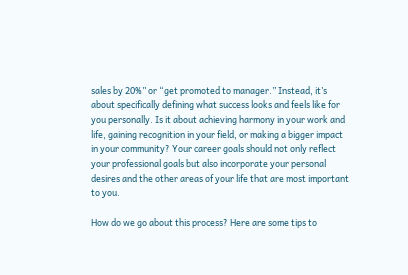sales by 20%” or “get promoted to manager.” Instead, it’s about specifically defining what success looks and feels like for you personally. Is it about achieving harmony in your work and life, gaining recognition in your field, or making a bigger impact in your community? Your career goals should not only reflect your professional goals but also incorporate your personal desires and the other areas of your life that are most important to you.

How do we go about this process? Here are some tips to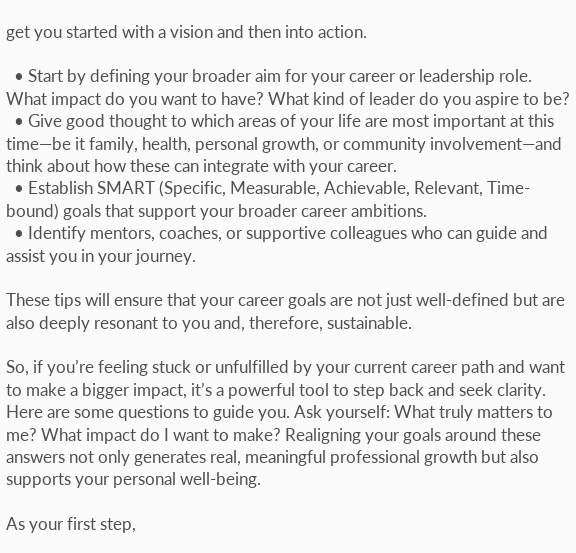get you started with a vision and then into action.

  • Start by defining your broader aim for your career or leadership role. What impact do you want to have? What kind of leader do you aspire to be?
  • Give good thought to which areas of your life are most important at this time—be it family, health, personal growth, or community involvement—and think about how these can integrate with your career.
  • Establish SMART (Specific, Measurable, Achievable, Relevant, Time-bound) goals that support your broader career ambitions.
  • Identify mentors, coaches, or supportive colleagues who can guide and assist you in your journey.

These tips will ensure that your career goals are not just well-defined but are also deeply resonant to you and, therefore, sustainable.

So, if you’re feeling stuck or unfulfilled by your current career path and want to make a bigger impact, it’s a powerful tool to step back and seek clarity. Here are some questions to guide you. Ask yourself: What truly matters to me? What impact do I want to make? Realigning your goals around these answers not only generates real, meaningful professional growth but also supports your personal well-being.

As your first step,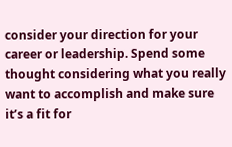consider your direction for your career or leadership. Spend some thought considering what you really want to accomplish and make sure it’s a fit for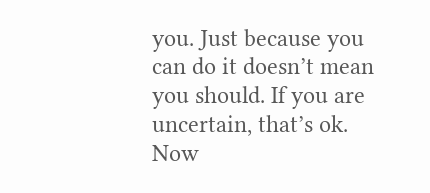you. Just because you can do it doesn’t mean you should. If you are uncertain, that’s ok. Now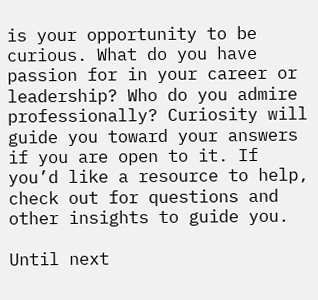is your opportunity to be curious. What do you have passion for in your career or leadership? Who do you admire professionally? Curiosity will guide you toward your answers if you are open to it. If you’d like a resource to help, check out for questions and other insights to guide you.

Until next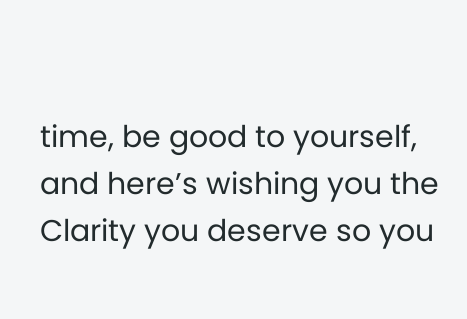time, be good to yourself, and here’s wishing you the Clarity you deserve so you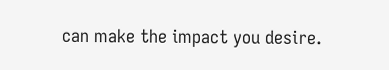can make the impact you desire.